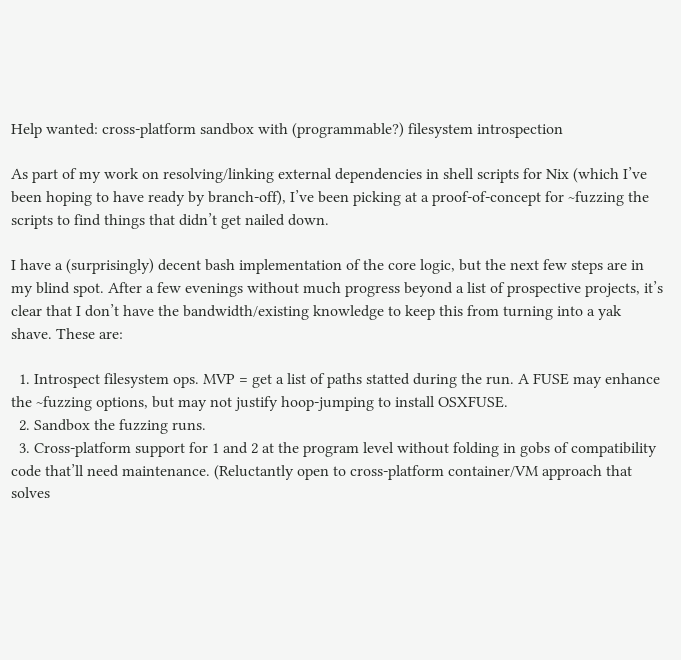Help wanted: cross-platform sandbox with (programmable?) filesystem introspection

As part of my work on resolving/linking external dependencies in shell scripts for Nix (which I’ve been hoping to have ready by branch-off), I’ve been picking at a proof-of-concept for ~fuzzing the scripts to find things that didn’t get nailed down.

I have a (surprisingly) decent bash implementation of the core logic, but the next few steps are in my blind spot. After a few evenings without much progress beyond a list of prospective projects, it’s clear that I don’t have the bandwidth/existing knowledge to keep this from turning into a yak shave. These are:

  1. Introspect filesystem ops. MVP = get a list of paths statted during the run. A FUSE may enhance the ~fuzzing options, but may not justify hoop-jumping to install OSXFUSE.
  2. Sandbox the fuzzing runs.
  3. Cross-platform support for 1 and 2 at the program level without folding in gobs of compatibility code that’ll need maintenance. (Reluctantly open to cross-platform container/VM approach that solves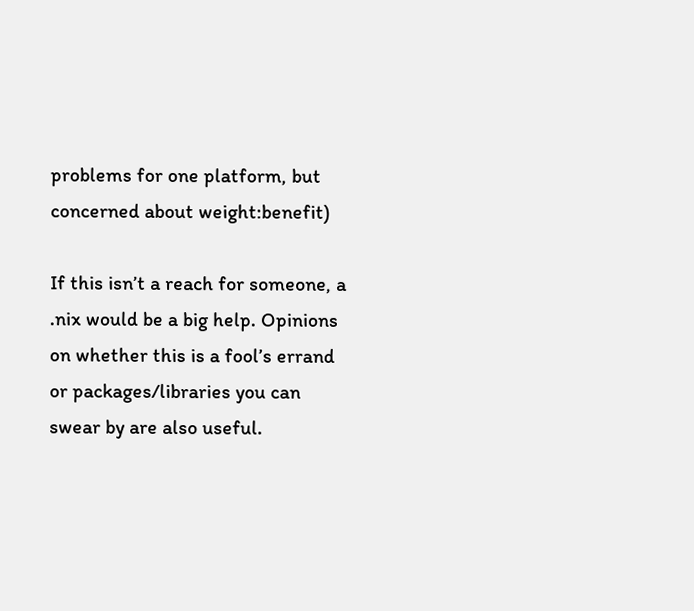problems for one platform, but concerned about weight:benefit)

If this isn’t a reach for someone, a .nix would be a big help. Opinions on whether this is a fool’s errand or packages/libraries you can swear by are also useful.